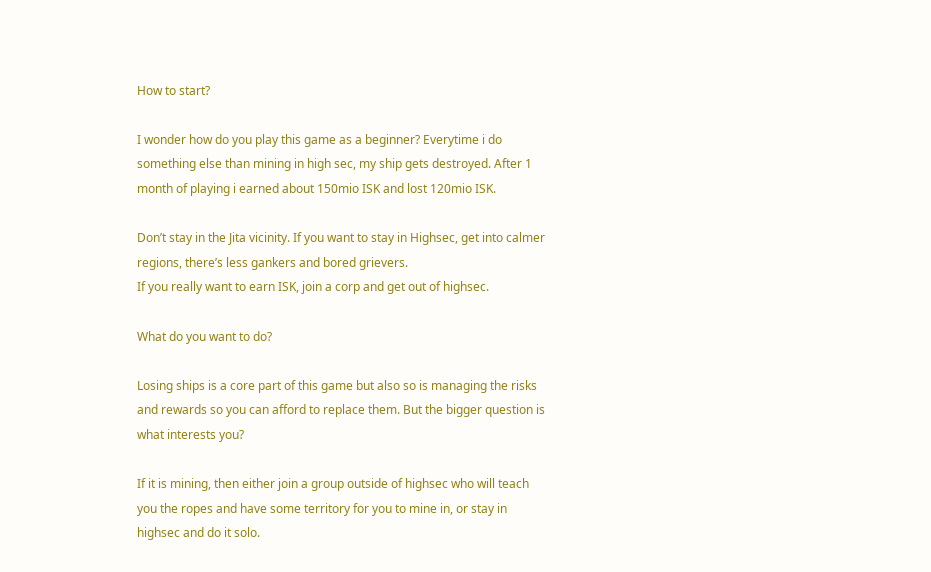How to start?

I wonder how do you play this game as a beginner? Everytime i do something else than mining in high sec, my ship gets destroyed. After 1 month of playing i earned about 150mio ISK and lost 120mio ISK.

Don’t stay in the Jita vicinity. If you want to stay in Highsec, get into calmer regions, there’s less gankers and bored grievers.
If you really want to earn ISK, join a corp and get out of highsec.

What do you want to do?

Losing ships is a core part of this game but also so is managing the risks and rewards so you can afford to replace them. But the bigger question is what interests you?

If it is mining, then either join a group outside of highsec who will teach you the ropes and have some territory for you to mine in, or stay in highsec and do it solo.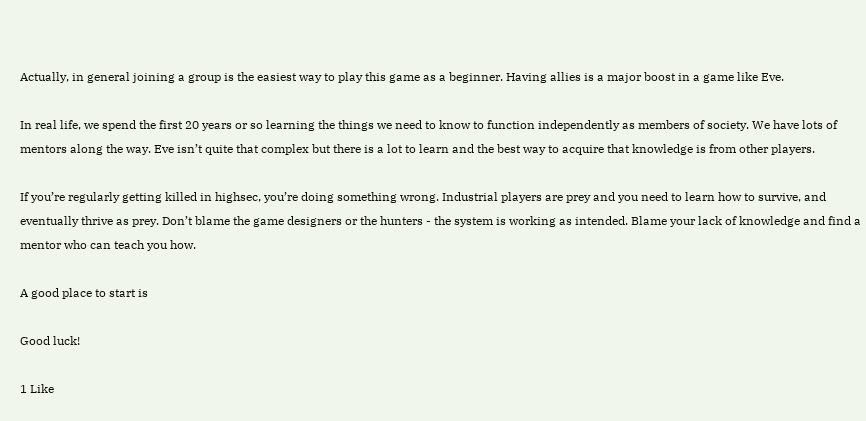Actually, in general joining a group is the easiest way to play this game as a beginner. Having allies is a major boost in a game like Eve.

In real life, we spend the first 20 years or so learning the things we need to know to function independently as members of society. We have lots of mentors along the way. Eve isn’t quite that complex but there is a lot to learn and the best way to acquire that knowledge is from other players.

If you’re regularly getting killed in highsec, you’re doing something wrong. Industrial players are prey and you need to learn how to survive, and eventually thrive as prey. Don’t blame the game designers or the hunters - the system is working as intended. Blame your lack of knowledge and find a mentor who can teach you how.

A good place to start is

Good luck!

1 Like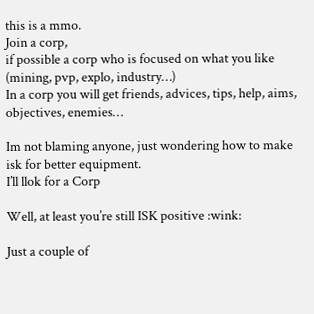this is a mmo.
Join a corp,
if possible a corp who is focused on what you like (mining, pvp, explo, industry…)
In a corp you will get friends, advices, tips, help, aims, objectives, enemies…

Im not blaming anyone, just wondering how to make isk for better equipment.
I’ll llok for a Corp

Well, at least you’re still ISK positive :wink:

Just a couple of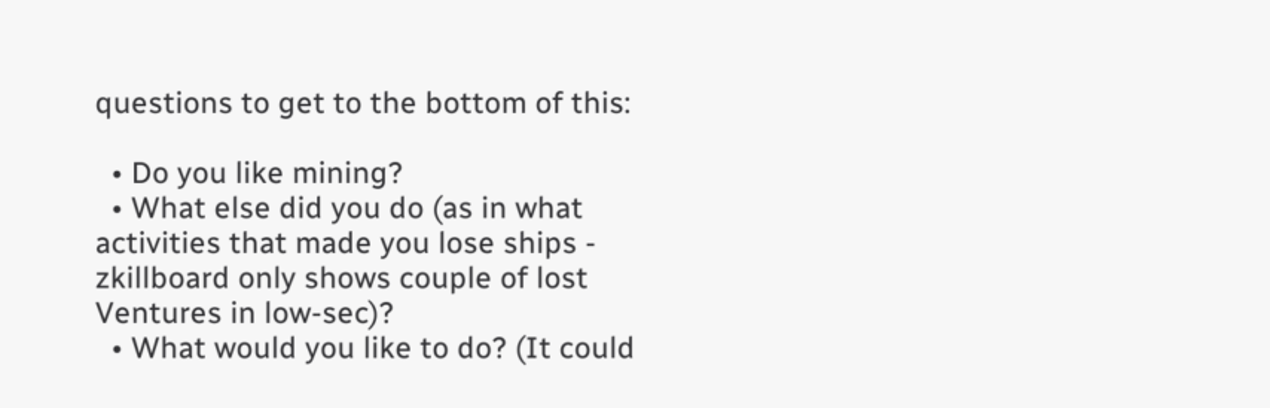questions to get to the bottom of this:

  • Do you like mining?
  • What else did you do (as in what activities that made you lose ships - zkillboard only shows couple of lost Ventures in low-sec)?
  • What would you like to do? (It could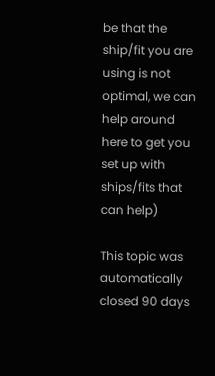be that the ship/fit you are using is not optimal, we can help around here to get you set up with ships/fits that can help)

This topic was automatically closed 90 days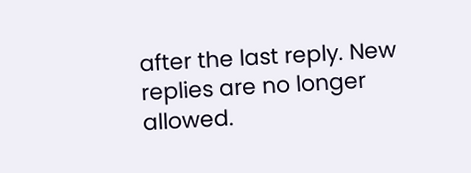after the last reply. New replies are no longer allowed.